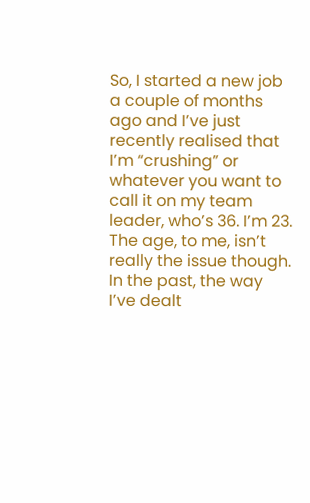So, I started a new job a couple of months ago and I’ve just recently realised that I’m “crushing” or whatever you want to call it on my team leader, who’s 36. I’m 23. The age, to me, isn’t really the issue though. In the past, the way I’ve dealt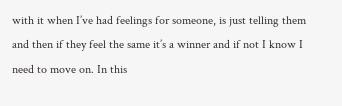with it when I’ve had feelings for someone, is just telling them and then if they feel the same it’s a winner and if not I know I need to move on. In this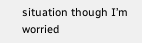situation though I’m worried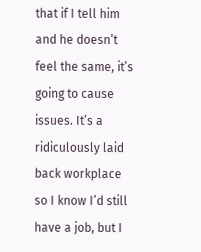that if I tell him and he doesn’t feel the same, it’s going to cause issues. It’s a ridiculously laid back workplace so I know I’d still have a job, but I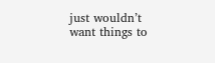just wouldn’t want things to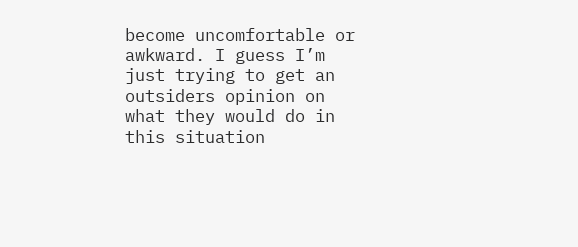become uncomfortable or awkward. I guess I’m just trying to get an outsiders opinion on what they would do in this situation